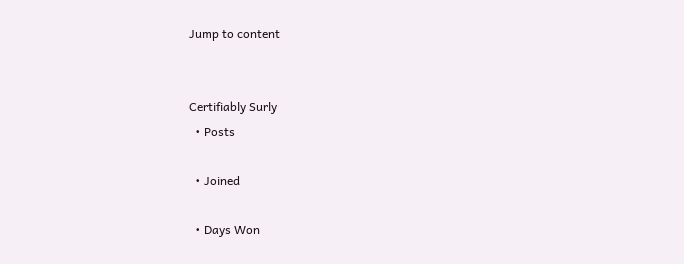Jump to content


Certifiably Surly
  • Posts

  • Joined

  • Days Won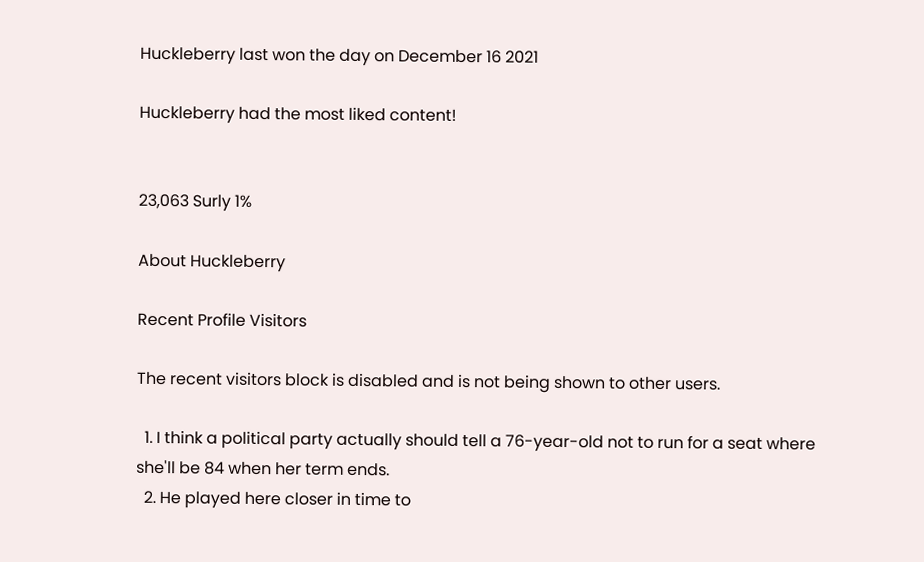Huckleberry last won the day on December 16 2021

Huckleberry had the most liked content!


23,063 Surly 1%

About Huckleberry

Recent Profile Visitors

The recent visitors block is disabled and is not being shown to other users.

  1. I think a political party actually should tell a 76-year-old not to run for a seat where she'll be 84 when her term ends.
  2. He played here closer in time to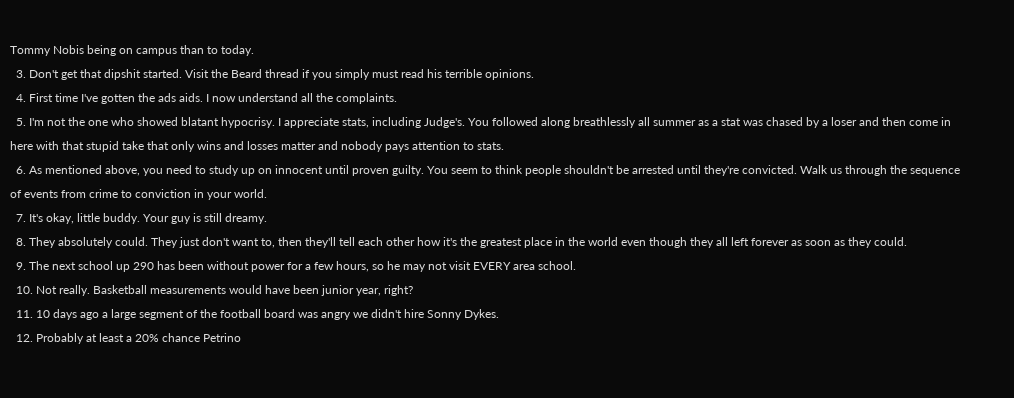Tommy Nobis being on campus than to today.
  3. Don't get that dipshit started. Visit the Beard thread if you simply must read his terrible opinions.
  4. First time I've gotten the ads aids. I now understand all the complaints.
  5. I'm not the one who showed blatant hypocrisy. I appreciate stats, including Judge's. You followed along breathlessly all summer as a stat was chased by a loser and then come in here with that stupid take that only wins and losses matter and nobody pays attention to stats.
  6. As mentioned above, you need to study up on innocent until proven guilty. You seem to think people shouldn't be arrested until they're convicted. Walk us through the sequence of events from crime to conviction in your world.
  7. It's okay, little buddy. Your guy is still dreamy.
  8. They absolutely could. They just don't want to, then they'll tell each other how it's the greatest place in the world even though they all left forever as soon as they could.
  9. The next school up 290 has been without power for a few hours, so he may not visit EVERY area school.
  10. Not really. Basketball measurements would have been junior year, right?
  11. 10 days ago a large segment of the football board was angry we didn't hire Sonny Dykes.
  12. Probably at least a 20% chance Petrino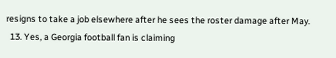resigns to take a job elsewhere after he sees the roster damage after May.
  13. Yes, a Georgia football fan is claiming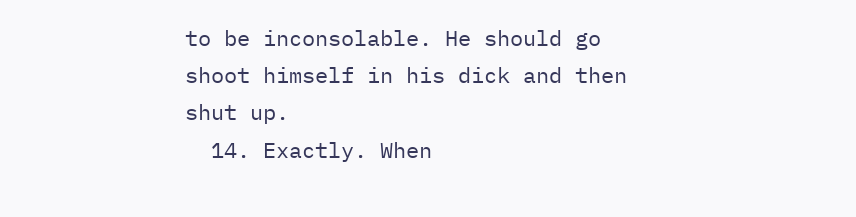to be inconsolable. He should go shoot himself in his dick and then shut up.
  14. Exactly. When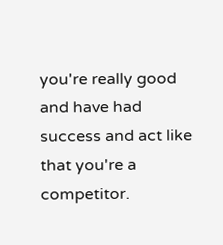you're really good and have had success and act like that you're a competitor.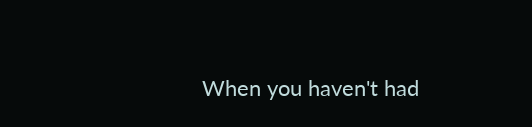When you haven't had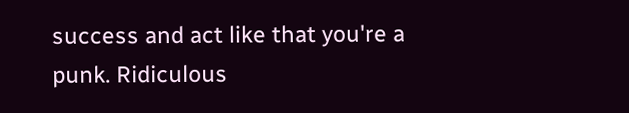success and act like that you're a punk. Ridiculous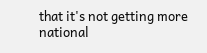that it's not getting more national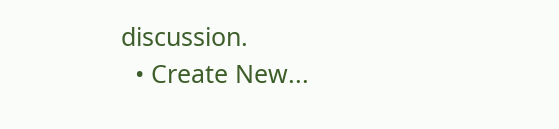discussion.
  • Create New...